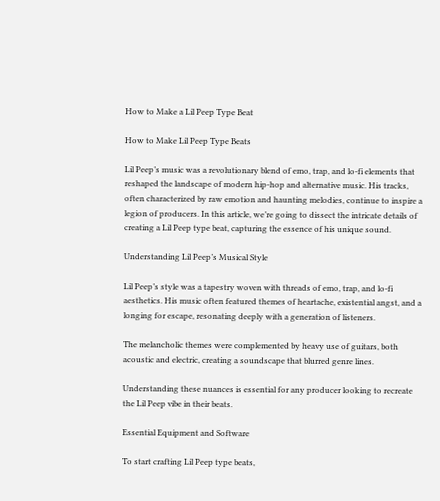How to Make a Lil Peep Type Beat

How to Make Lil Peep Type Beats

Lil Peep’s music was a revolutionary blend of emo, trap, and lo-fi elements that reshaped the landscape of modern hip-hop and alternative music. His tracks, often characterized by raw emotion and haunting melodies, continue to inspire a legion of producers. In this article, we’re going to dissect the intricate details of creating a Lil Peep type beat, capturing the essence of his unique sound.

Understanding Lil Peep’s Musical Style

Lil Peep’s style was a tapestry woven with threads of emo, trap, and lo-fi aesthetics. His music often featured themes of heartache, existential angst, and a longing for escape, resonating deeply with a generation of listeners.

The melancholic themes were complemented by heavy use of guitars, both acoustic and electric, creating a soundscape that blurred genre lines.

Understanding these nuances is essential for any producer looking to recreate the Lil Peep vibe in their beats.

Essential Equipment and Software

To start crafting Lil Peep type beats,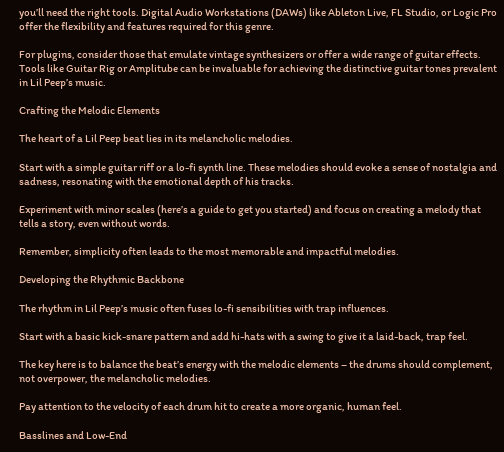you’ll need the right tools. Digital Audio Workstations (DAWs) like Ableton Live, FL Studio, or Logic Pro offer the flexibility and features required for this genre.

For plugins, consider those that emulate vintage synthesizers or offer a wide range of guitar effects. Tools like Guitar Rig or Amplitube can be invaluable for achieving the distinctive guitar tones prevalent in Lil Peep’s music.

Crafting the Melodic Elements

The heart of a Lil Peep beat lies in its melancholic melodies.

Start with a simple guitar riff or a lo-fi synth line. These melodies should evoke a sense of nostalgia and sadness, resonating with the emotional depth of his tracks.

Experiment with minor scales (here’s a guide to get you started) and focus on creating a melody that tells a story, even without words.

Remember, simplicity often leads to the most memorable and impactful melodies.

Developing the Rhythmic Backbone

The rhythm in Lil Peep’s music often fuses lo-fi sensibilities with trap influences.

Start with a basic kick-snare pattern and add hi-hats with a swing to give it a laid-back, trap feel.

The key here is to balance the beat’s energy with the melodic elements – the drums should complement, not overpower, the melancholic melodies.

Pay attention to the velocity of each drum hit to create a more organic, human feel.

Basslines and Low-End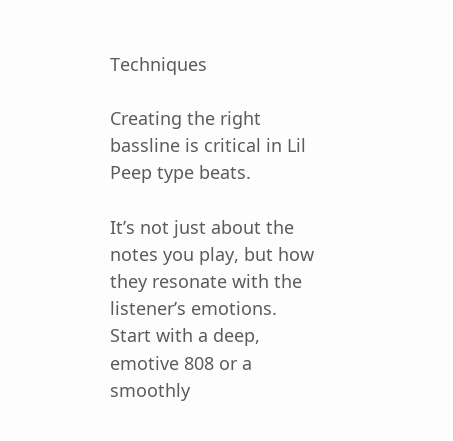Techniques

Creating the right bassline is critical in Lil Peep type beats.

It’s not just about the notes you play, but how they resonate with the listener’s emotions. Start with a deep, emotive 808 or a smoothly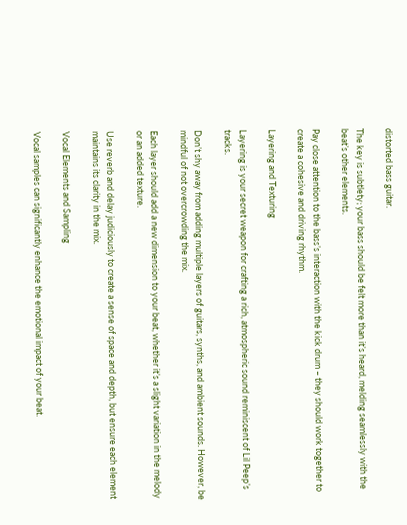distorted bass guitar.

The key is subtlety; your bass should be felt more than it’s heard, melding seamlessly with the beat’s other elements.

Pay close attention to the bass’s interaction with the kick drum – they should work together to create a cohesive and driving rhythm.

Layering and Texturing

Layering is your secret weapon for crafting a rich, atmospheric sound reminiscent of Lil Peep’s tracks.

Don’t shy away from adding multiple layers of guitars, synths, and ambient sounds. However, be mindful of not overcrowding the mix.

Each layer should add a new dimension to your beat, whether it’s a slight variation in the melody or an added texture.

Use reverb and delay judiciously to create a sense of space and depth, but ensure each element maintains its clarity in the mix.

Vocal Elements and Sampling

Vocal samples can significantly enhance the emotional impact of your beat.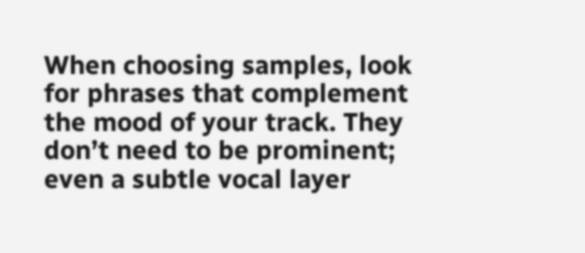When choosing samples, look for phrases that complement the mood of your track. They don’t need to be prominent; even a subtle vocal layer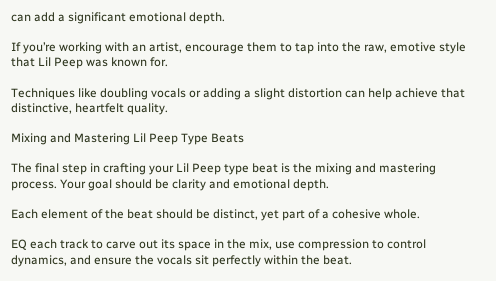can add a significant emotional depth.

If you’re working with an artist, encourage them to tap into the raw, emotive style that Lil Peep was known for.

Techniques like doubling vocals or adding a slight distortion can help achieve that distinctive, heartfelt quality.

Mixing and Mastering Lil Peep Type Beats

The final step in crafting your Lil Peep type beat is the mixing and mastering process. Your goal should be clarity and emotional depth.

Each element of the beat should be distinct, yet part of a cohesive whole.

EQ each track to carve out its space in the mix, use compression to control dynamics, and ensure the vocals sit perfectly within the beat.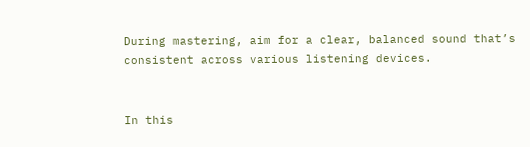During mastering, aim for a clear, balanced sound that’s consistent across various listening devices.


In this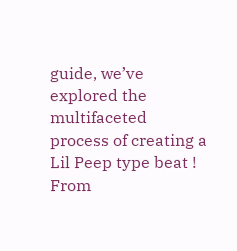guide, we’ve explored the multifaceted process of creating a Lil Peep type beat ! From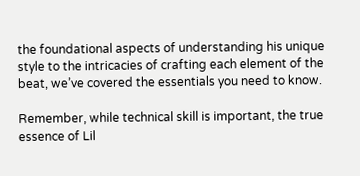the foundational aspects of understanding his unique style to the intricacies of crafting each element of the beat, we’ve covered the essentials you need to know.

Remember, while technical skill is important, the true essence of Lil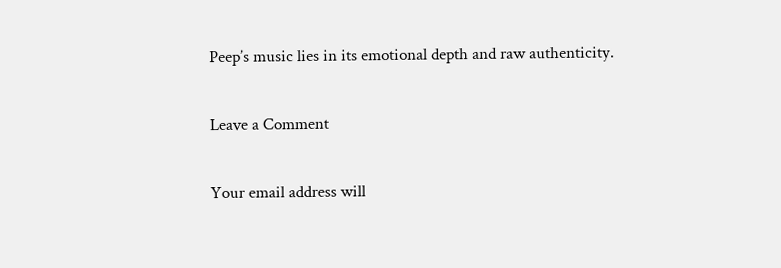Peep’s music lies in its emotional depth and raw authenticity.

Leave a Comment

Your email address will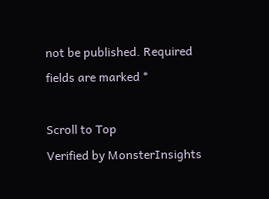not be published. Required fields are marked *

Scroll to Top
Verified by MonsterInsights